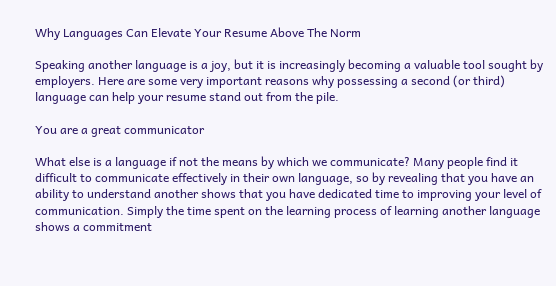Why Languages Can Elevate Your Resume Above The Norm

Speaking another language is a joy, but it is increasingly becoming a valuable tool sought by employers. Here are some very important reasons why possessing a second (or third) language can help your resume stand out from the pile.

You are a great communicator

What else is a language if not the means by which we communicate? Many people find it difficult to communicate effectively in their own language, so by revealing that you have an ability to understand another shows that you have dedicated time to improving your level of communication. Simply the time spent on the learning process of learning another language shows a commitment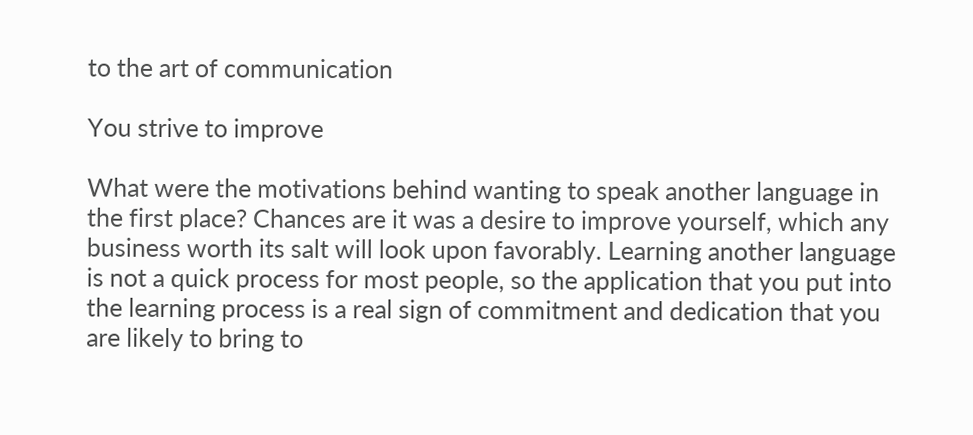to the art of communication

You strive to improve

What were the motivations behind wanting to speak another language in the first place? Chances are it was a desire to improve yourself, which any business worth its salt will look upon favorably. Learning another language is not a quick process for most people, so the application that you put into the learning process is a real sign of commitment and dedication that you are likely to bring to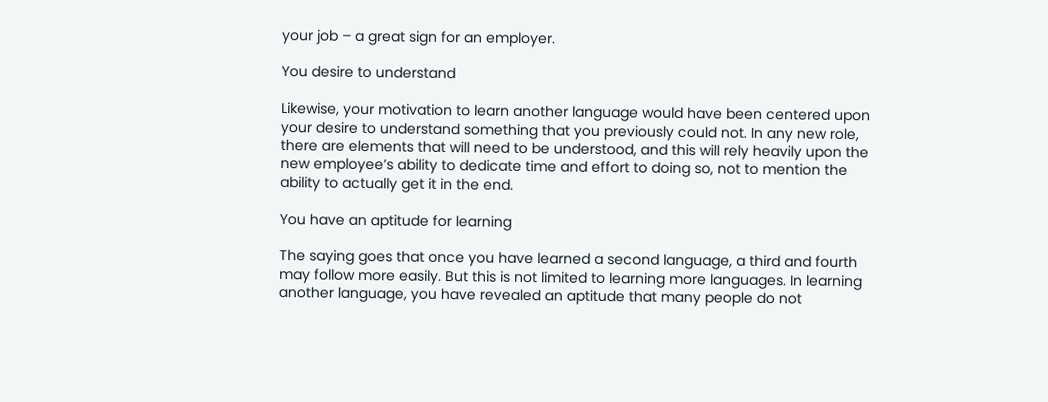your job – a great sign for an employer.

You desire to understand

Likewise, your motivation to learn another language would have been centered upon your desire to understand something that you previously could not. In any new role, there are elements that will need to be understood, and this will rely heavily upon the new employee’s ability to dedicate time and effort to doing so, not to mention the ability to actually get it in the end.

You have an aptitude for learning

The saying goes that once you have learned a second language, a third and fourth may follow more easily. But this is not limited to learning more languages. In learning another language, you have revealed an aptitude that many people do not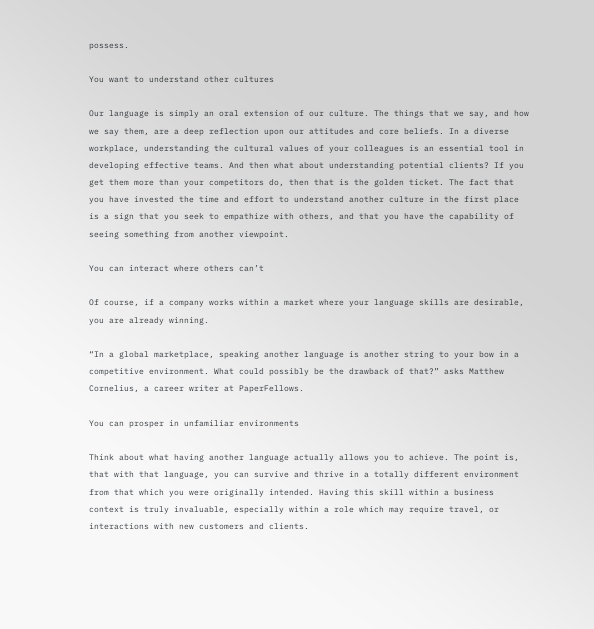possess.

You want to understand other cultures

Our language is simply an oral extension of our culture. The things that we say, and how we say them, are a deep reflection upon our attitudes and core beliefs. In a diverse workplace, understanding the cultural values of your colleagues is an essential tool in developing effective teams. And then what about understanding potential clients? If you get them more than your competitors do, then that is the golden ticket. The fact that you have invested the time and effort to understand another culture in the first place is a sign that you seek to empathize with others, and that you have the capability of seeing something from another viewpoint.

You can interact where others can’t

Of course, if a company works within a market where your language skills are desirable, you are already winning.

“In a global marketplace, speaking another language is another string to your bow in a competitive environment. What could possibly be the drawback of that?” asks Matthew Cornelius, a career writer at PaperFellows.

You can prosper in unfamiliar environments

Think about what having another language actually allows you to achieve. The point is, that with that language, you can survive and thrive in a totally different environment from that which you were originally intended. Having this skill within a business context is truly invaluable, especially within a role which may require travel, or interactions with new customers and clients.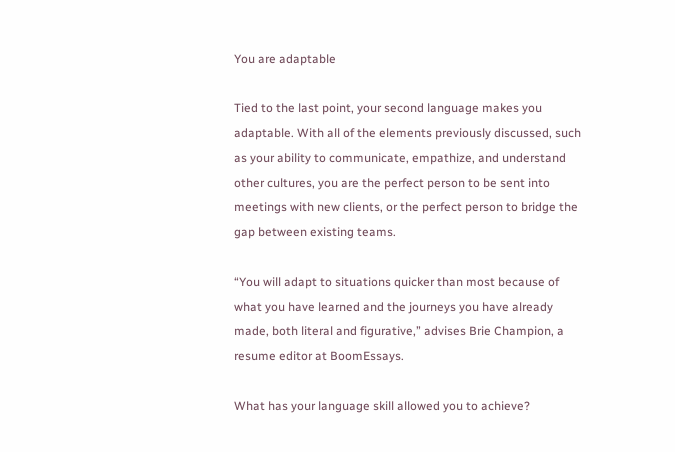You are adaptable

Tied to the last point, your second language makes you adaptable. With all of the elements previously discussed, such as your ability to communicate, empathize, and understand other cultures, you are the perfect person to be sent into meetings with new clients, or the perfect person to bridge the gap between existing teams.

“You will adapt to situations quicker than most because of what you have learned and the journeys you have already made, both literal and figurative,” advises Brie Champion, a resume editor at BoomEssays.

What has your language skill allowed you to achieve?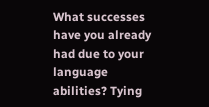What successes have you already had due to your language abilities? Tying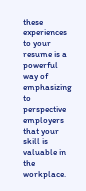these experiences to your resume is a powerful way of emphasizing to perspective employers that your skill is valuable in the workplace.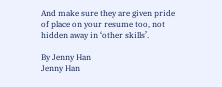And make sure they are given pride of place on your resume too, not hidden away in ‘other skills’.

By Jenny Han
Jenny Han